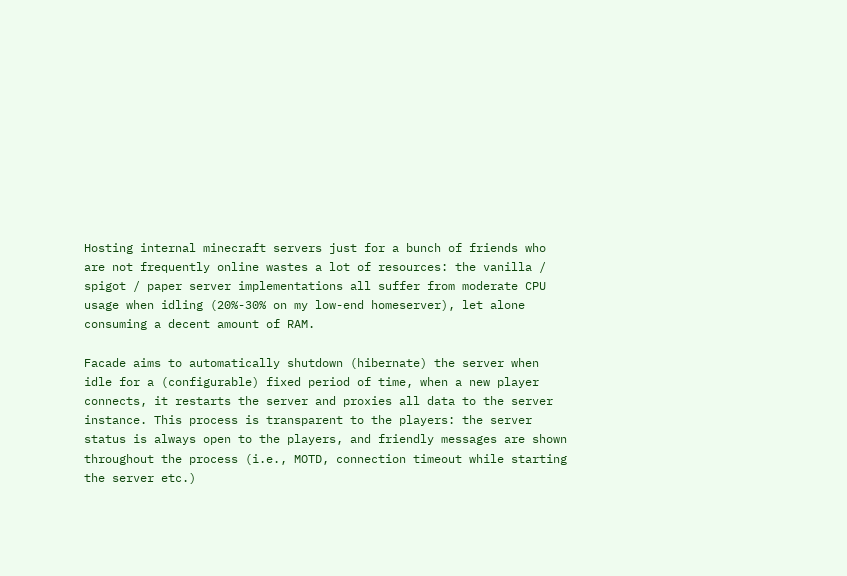Hosting internal minecraft servers just for a bunch of friends who are not frequently online wastes a lot of resources: the vanilla / spigot / paper server implementations all suffer from moderate CPU usage when idling (20%-30% on my low-end homeserver), let alone consuming a decent amount of RAM.

Facade aims to automatically shutdown (hibernate) the server when idle for a (configurable) fixed period of time, when a new player connects, it restarts the server and proxies all data to the server instance. This process is transparent to the players: the server status is always open to the players, and friendly messages are shown throughout the process (i.e., MOTD, connection timeout while starting the server etc.)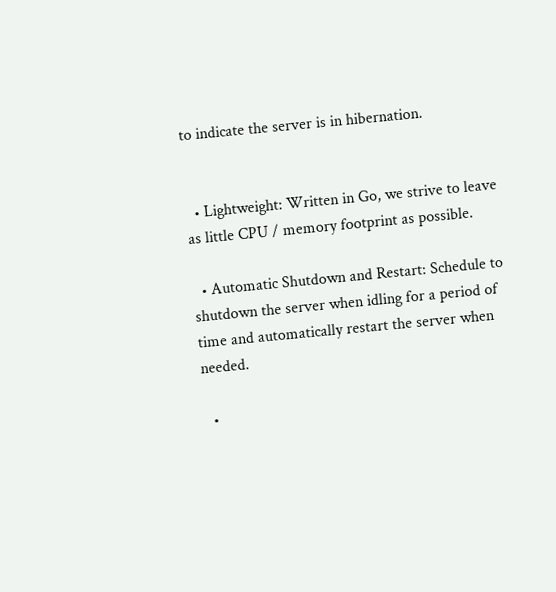to indicate the server is in hibernation.


  • Lightweight: Written in Go, we strive to leave as little CPU / memory footprint as possible.

  • Automatic Shutdown and Restart: Schedule to shutdown the server when idling for a period of time and automatically restart the server when needed.

  •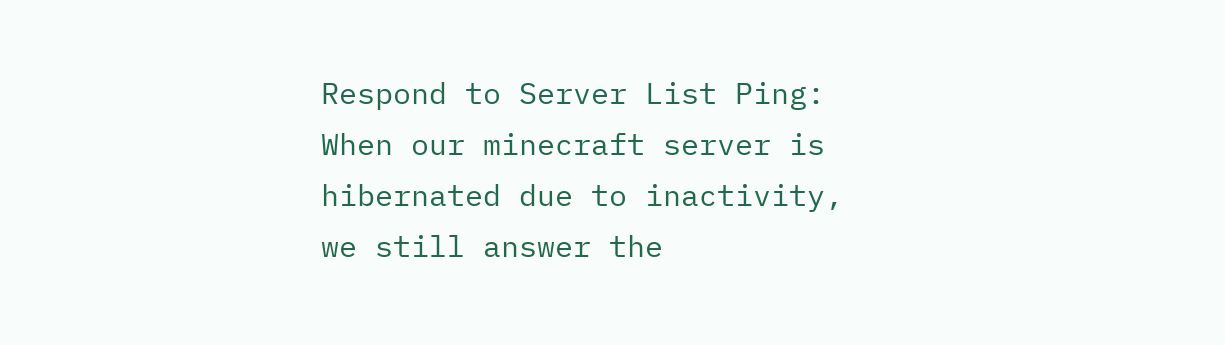Respond to Server List Ping: When our minecraft server is hibernated due to inactivity, we still answer the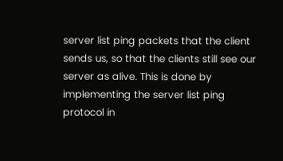server list ping packets that the client sends us, so that the clients still see our server as alive. This is done by implementing the server list ping protocol in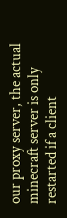our proxy server, the actual minecraft server is only restarted if a client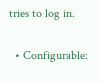tries to log in.

  • Configurable: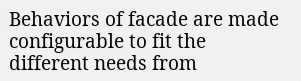Behaviors of facade are made configurable to fit the different needs from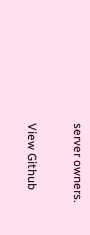server owners.


View Github